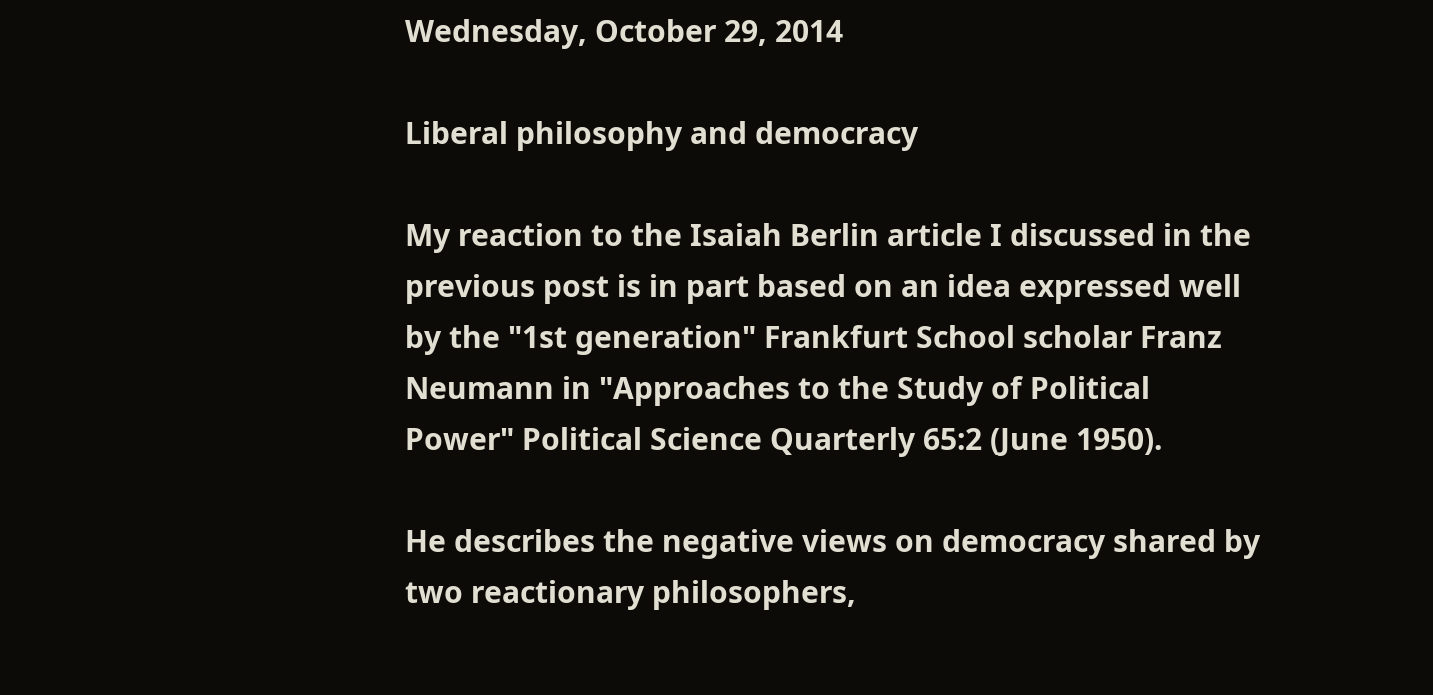Wednesday, October 29, 2014

Liberal philosophy and democracy

My reaction to the Isaiah Berlin article I discussed in the previous post is in part based on an idea expressed well by the "1st generation" Frankfurt School scholar Franz Neumann in "Approaches to the Study of Political Power" Political Science Quarterly 65:2 (June 1950).

He describes the negative views on democracy shared by two reactionary philosophers,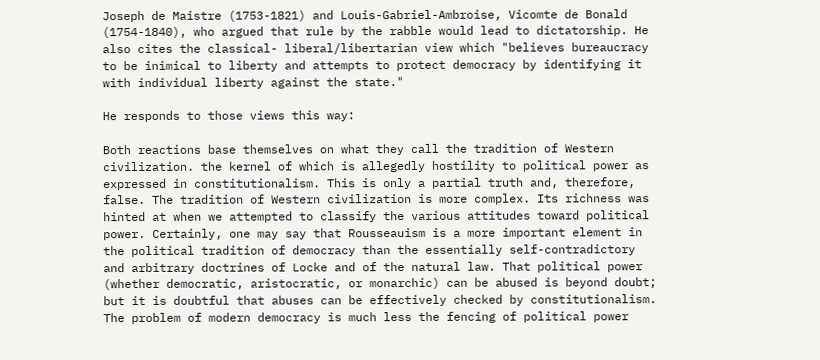Joseph de Maistre (1753-1821) and Louis-Gabriel-Ambroise, Vicomte de Bonald (1754-1840), who argued that rule by the rabble would lead to dictatorship. He also cites the classical- liberal/libertarian view which "believes bureaucracy to be inimical to liberty and attempts to protect democracy by identifying it with individual liberty against the state."

He responds to those views this way:

Both reactions base themselves on what they call the tradition of Western civilization. the kernel of which is allegedly hostility to political power as expressed in constitutionalism. This is only a partial truth and, therefore, false. The tradition of Western civilization is more complex. Its richness was hinted at when we attempted to classify the various attitudes toward political power. Certainly, one may say that Rousseauism is a more important element in the political tradition of democracy than the essentially self-contradictory and arbitrary doctrines of Locke and of the natural law. That political power (whether democratic, aristocratic, or monarchic) can be abused is beyond doubt; but it is doubtful that abuses can be effectively checked by constitutionalism. The problem of modern democracy is much less the fencing of political power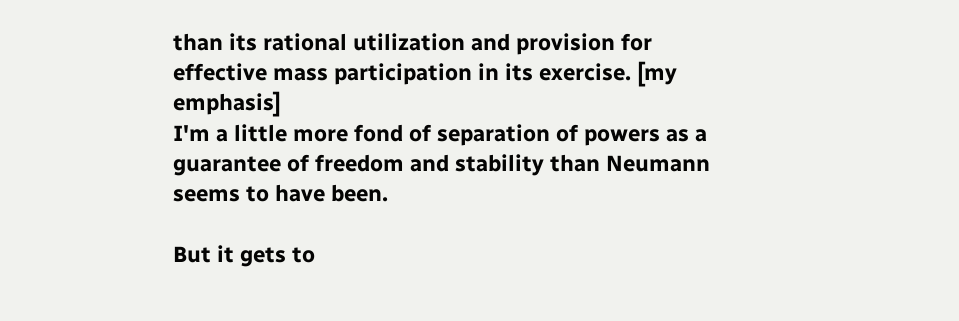than its rational utilization and provision for effective mass participation in its exercise. [my emphasis]
I'm a little more fond of separation of powers as a guarantee of freedom and stability than Neumann seems to have been.

But it gets to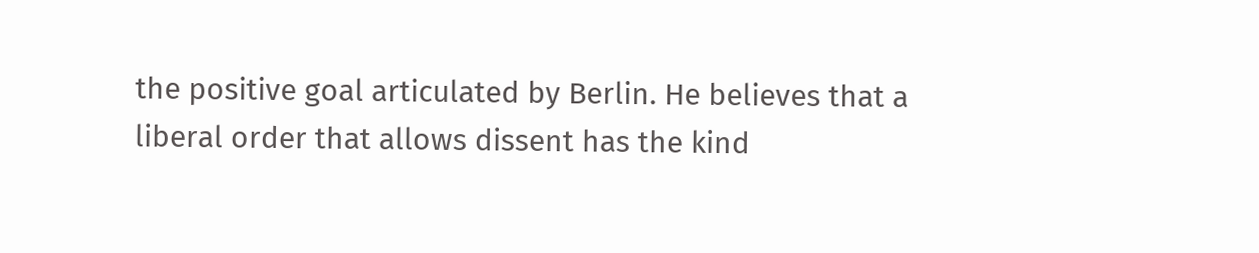the positive goal articulated by Berlin. He believes that a liberal order that allows dissent has the kind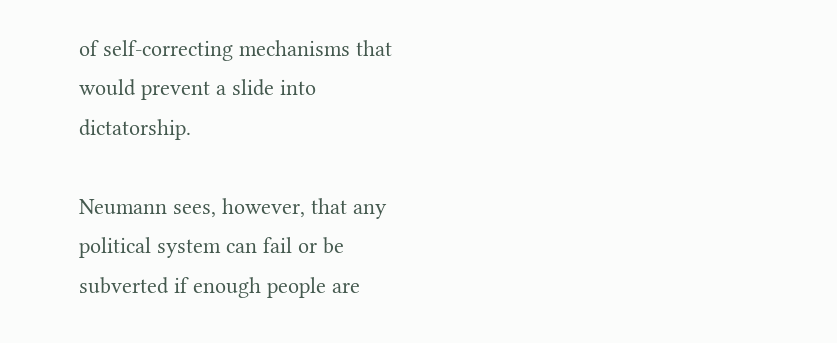of self-correcting mechanisms that would prevent a slide into dictatorship.

Neumann sees, however, that any political system can fail or be subverted if enough people are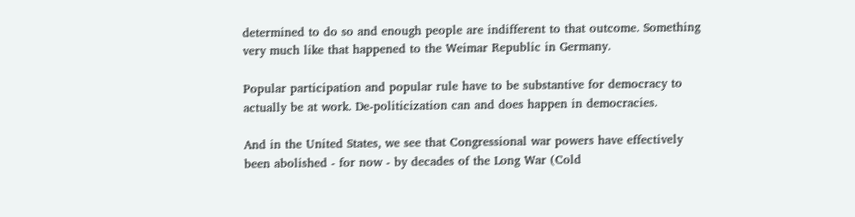determined to do so and enough people are indifferent to that outcome. Something very much like that happened to the Weimar Republic in Germany.

Popular participation and popular rule have to be substantive for democracy to actually be at work. De-politicization can and does happen in democracies.

And in the United States, we see that Congressional war powers have effectively been abolished - for now - by decades of the Long War (Cold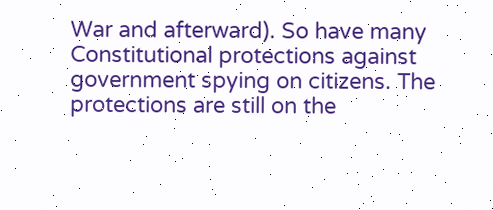War and afterward). So have many Constitutional protections against government spying on citizens. The protections are still on the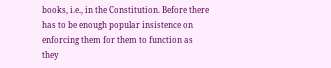books, i.e., in the Constitution. Before there has to be enough popular insistence on enforcing them for them to function as they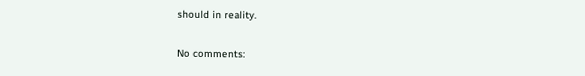should in reality.

No comments: